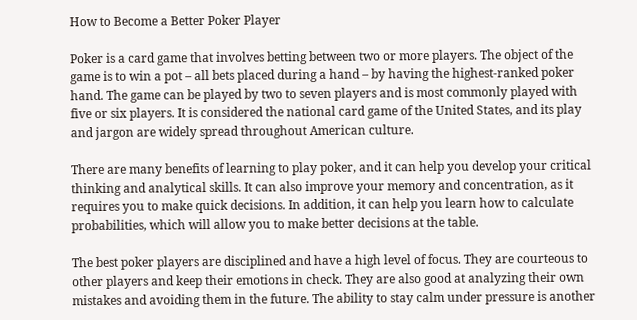How to Become a Better Poker Player

Poker is a card game that involves betting between two or more players. The object of the game is to win a pot – all bets placed during a hand – by having the highest-ranked poker hand. The game can be played by two to seven players and is most commonly played with five or six players. It is considered the national card game of the United States, and its play and jargon are widely spread throughout American culture.

There are many benefits of learning to play poker, and it can help you develop your critical thinking and analytical skills. It can also improve your memory and concentration, as it requires you to make quick decisions. In addition, it can help you learn how to calculate probabilities, which will allow you to make better decisions at the table.

The best poker players are disciplined and have a high level of focus. They are courteous to other players and keep their emotions in check. They are also good at analyzing their own mistakes and avoiding them in the future. The ability to stay calm under pressure is another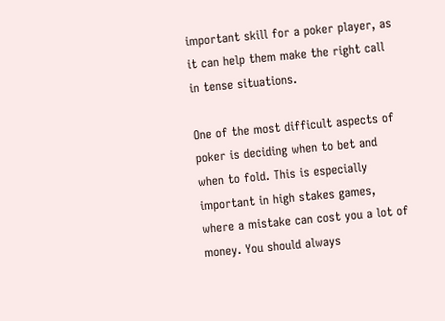important skill for a poker player, as it can help them make the right call in tense situations.

One of the most difficult aspects of poker is deciding when to bet and when to fold. This is especially important in high stakes games, where a mistake can cost you a lot of money. You should always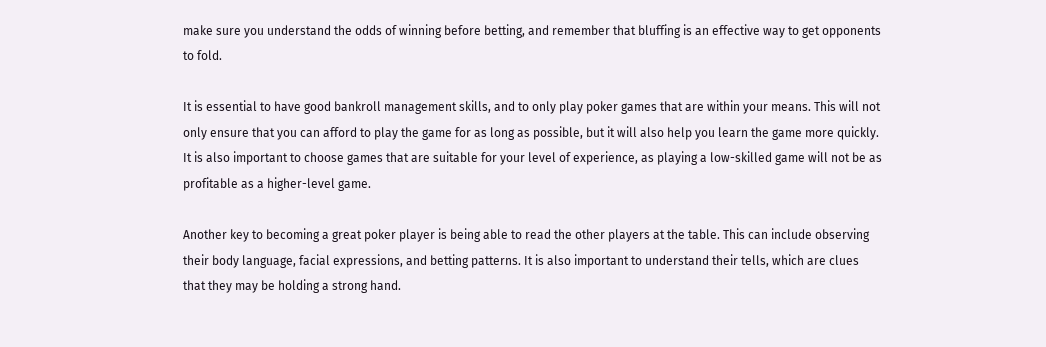make sure you understand the odds of winning before betting, and remember that bluffing is an effective way to get opponents to fold.

It is essential to have good bankroll management skills, and to only play poker games that are within your means. This will not only ensure that you can afford to play the game for as long as possible, but it will also help you learn the game more quickly. It is also important to choose games that are suitable for your level of experience, as playing a low-skilled game will not be as profitable as a higher-level game.

Another key to becoming a great poker player is being able to read the other players at the table. This can include observing their body language, facial expressions, and betting patterns. It is also important to understand their tells, which are clues that they may be holding a strong hand.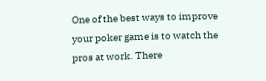One of the best ways to improve your poker game is to watch the pros at work. There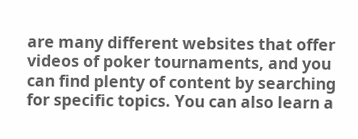are many different websites that offer videos of poker tournaments, and you can find plenty of content by searching for specific topics. You can also learn a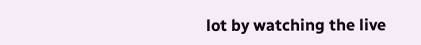lot by watching the live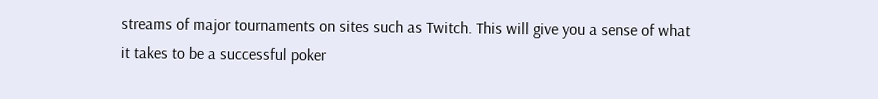streams of major tournaments on sites such as Twitch. This will give you a sense of what it takes to be a successful poker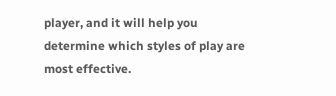player, and it will help you determine which styles of play are most effective.